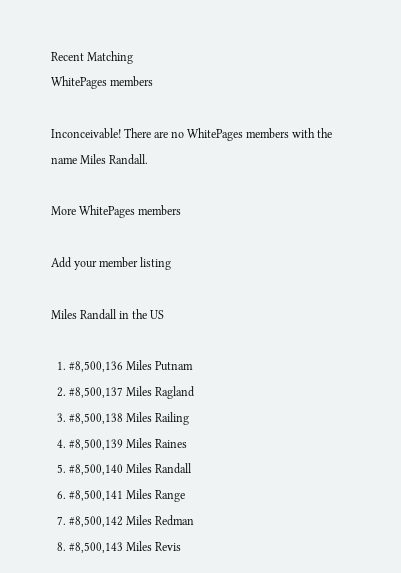Recent Matching
WhitePages members

Inconceivable! There are no WhitePages members with the name Miles Randall.

More WhitePages members

Add your member listing

Miles Randall in the US

  1. #8,500,136 Miles Putnam
  2. #8,500,137 Miles Ragland
  3. #8,500,138 Miles Railing
  4. #8,500,139 Miles Raines
  5. #8,500,140 Miles Randall
  6. #8,500,141 Miles Range
  7. #8,500,142 Miles Redman
  8. #8,500,143 Miles Revis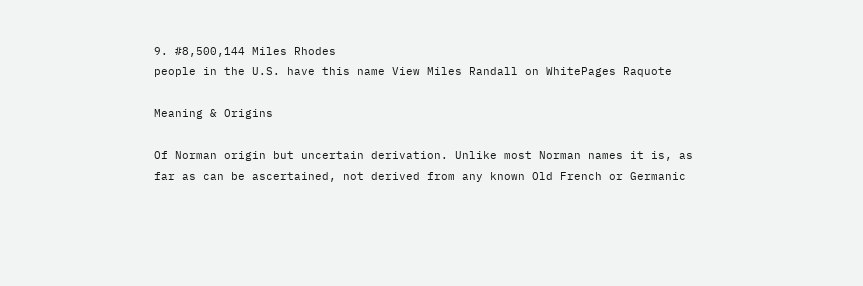9. #8,500,144 Miles Rhodes
people in the U.S. have this name View Miles Randall on WhitePages Raquote

Meaning & Origins

Of Norman origin but uncertain derivation. Unlike most Norman names it is, as far as can be ascertained, not derived from any known Old French or Germanic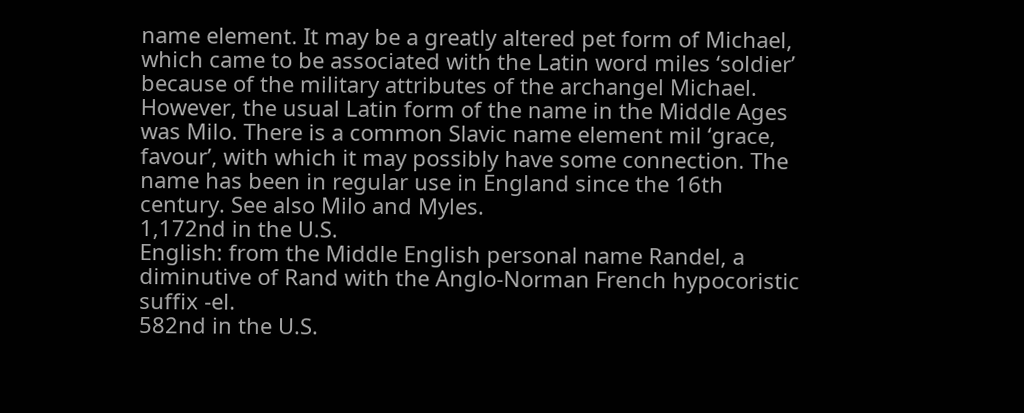name element. It may be a greatly altered pet form of Michael, which came to be associated with the Latin word miles ‘soldier’ because of the military attributes of the archangel Michael. However, the usual Latin form of the name in the Middle Ages was Milo. There is a common Slavic name element mil ‘grace, favour’, with which it may possibly have some connection. The name has been in regular use in England since the 16th century. See also Milo and Myles.
1,172nd in the U.S.
English: from the Middle English personal name Randel, a diminutive of Rand with the Anglo-Norman French hypocoristic suffix -el.
582nd in the U.S.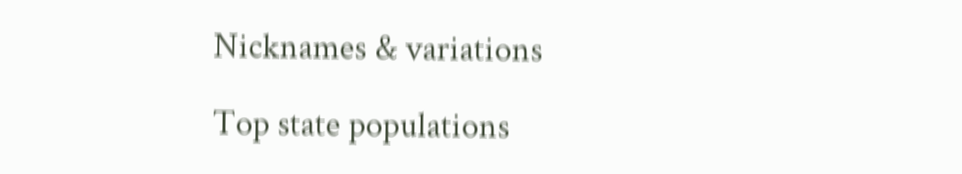Nicknames & variations

Top state populations